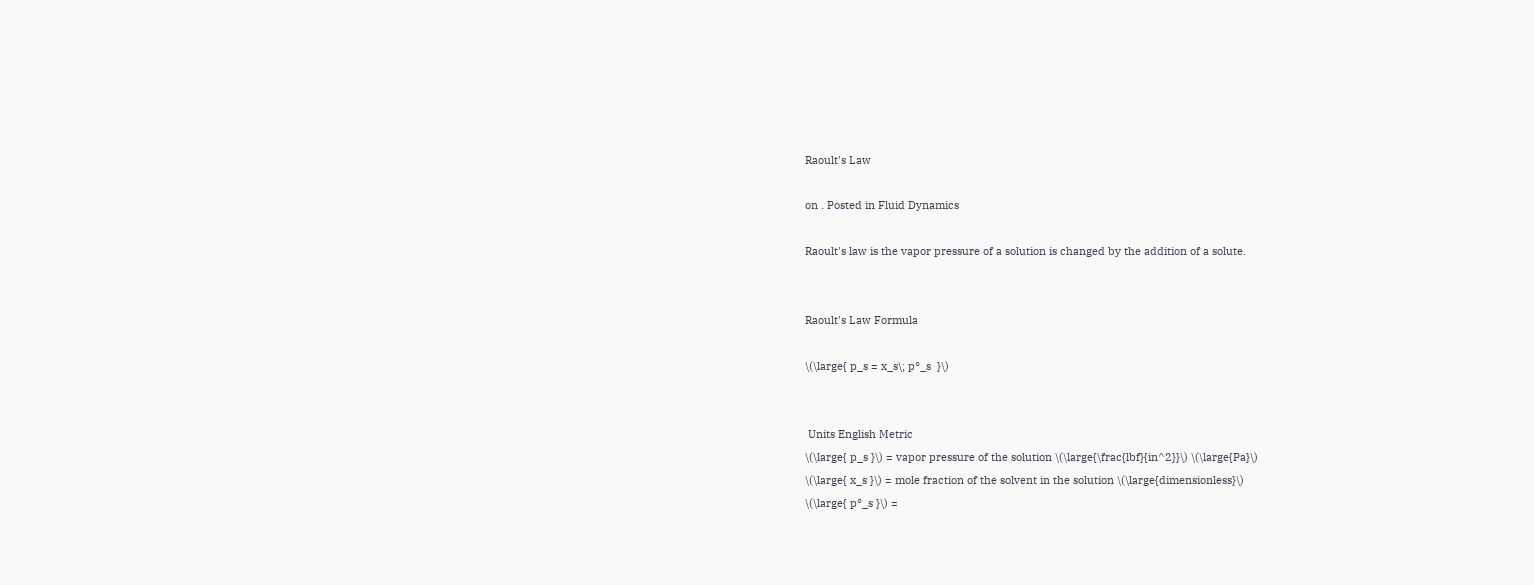Raoult's Law

on . Posted in Fluid Dynamics

Raoult's law is the vapor pressure of a solution is changed by the addition of a solute.


Raoult's Law Formula

\(\large{ p_s = x_s\; p°_s  }\)


 Units English Metric
\(\large{ p_s }\) = vapor pressure of the solution \(\large{\frac{lbf}{in^2}}\) \(\large{Pa}\)
\(\large{ x_s }\) = mole fraction of the solvent in the solution \(\large{dimensionless}\)
\(\large{ p°_s }\) =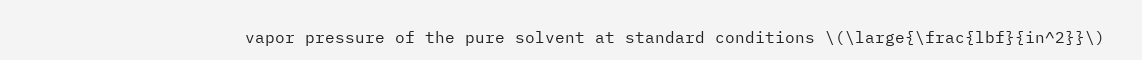vapor pressure of the pure solvent at standard conditions \(\large{\frac{lbf}{in^2}}\)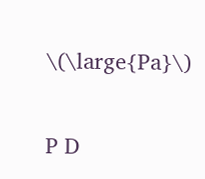\(\large{Pa}\)


P D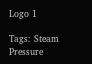Logo 1

Tags: Steam Pressure